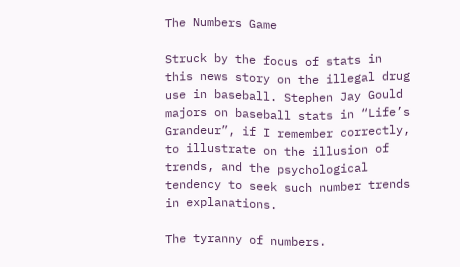The Numbers Game

Struck by the focus of stats in this news story on the illegal drug use in baseball. Stephen Jay Gould majors on baseball stats in “Life’s Grandeur”, if I remember correctly, to illustrate on the illusion of trends, and the psychological tendency to seek such number trends in explanations.

The tyranny of numbers.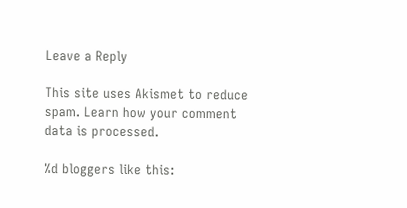Leave a Reply

This site uses Akismet to reduce spam. Learn how your comment data is processed.

%d bloggers like this: